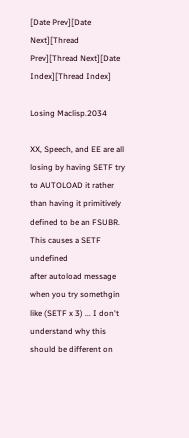[Date Prev][Date Next][Thread Prev][Thread Next][Date Index][Thread Index]

Losing Maclisp.2034

XX, Speech, and EE are all losing by having SETF try to AUTOLOAD it rather
than having it primitively defined to be an FSUBR. This causes a SETF undefined
after autoload message when you try somethgin like (SETF x 3) ... I don't
understand why this should be different on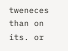tweneces than on its. or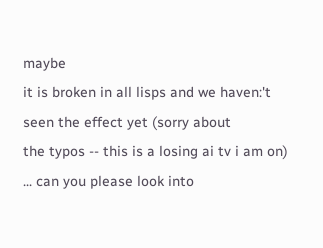maybe
it is broken in all lisps and we haven:'t seen the effect yet (sorry about
the typos -- this is a losing ai tv i am on) ... can you please look into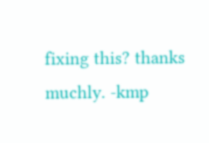fixing this? thanks muchly. -kmp